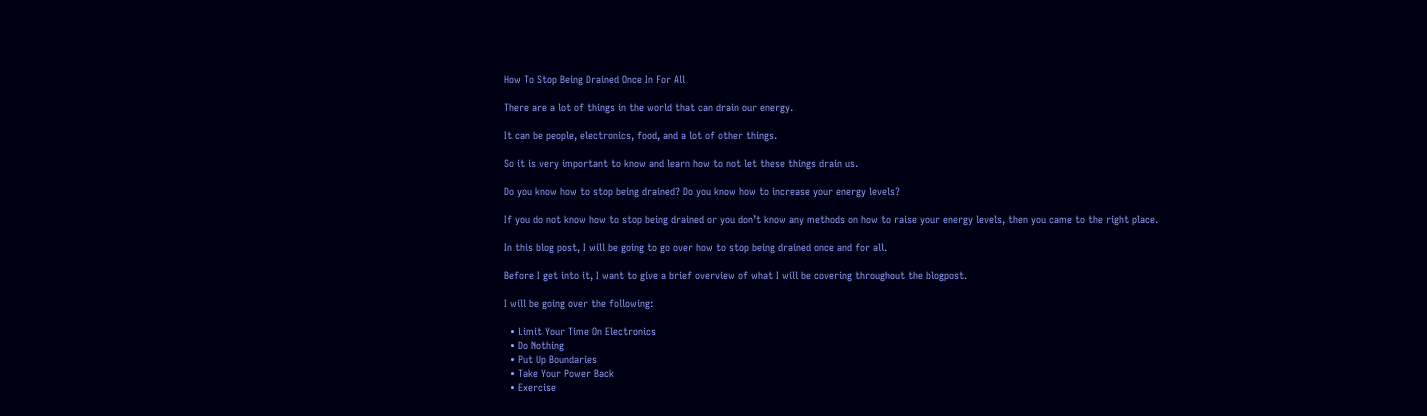How To Stop Being Drained Once In For All

There are a lot of things in the world that can drain our energy.

It can be people, electronics, food, and a lot of other things.

So it is very important to know and learn how to not let these things drain us.

Do you know how to stop being drained? Do you know how to increase your energy levels?

If you do not know how to stop being drained or you don’t know any methods on how to raise your energy levels, then you came to the right place.

In this blog post, I will be going to go over how to stop being drained once and for all.

Before I get into it, I want to give a brief overview of what I will be covering throughout the blogpost.

I will be going over the following:

  • Limit Your Time On Electronics
  • Do Nothing
  • Put Up Boundaries
  • Take Your Power Back
  • Exercise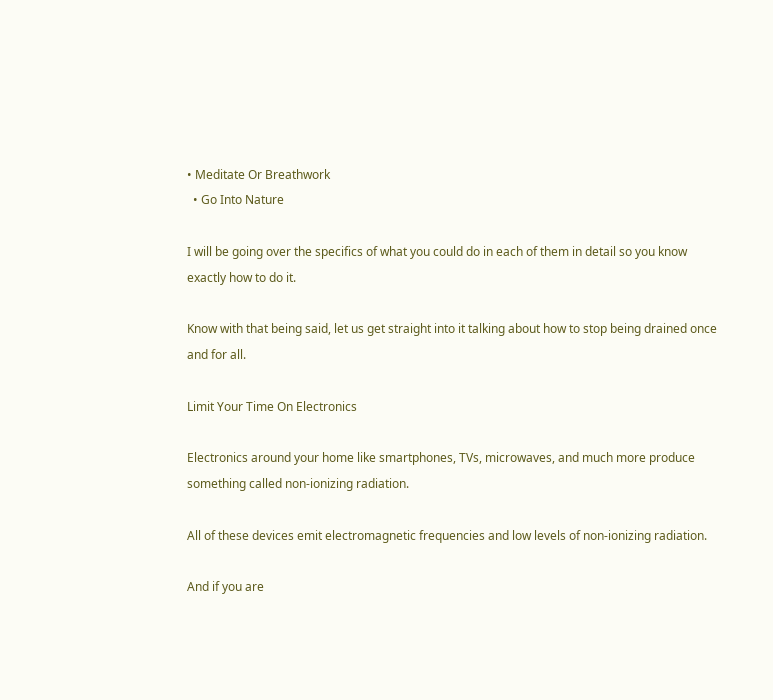• Meditate Or Breathwork
  • Go Into Nature

I will be going over the specifics of what you could do in each of them in detail so you know exactly how to do it.

Know with that being said, let us get straight into it talking about how to stop being drained once and for all.

Limit Your Time On Electronics

Electronics around your home like smartphones, TVs, microwaves, and much more produce something called non-ionizing radiation.

All of these devices emit electromagnetic frequencies and low levels of non-ionizing radiation.

And if you are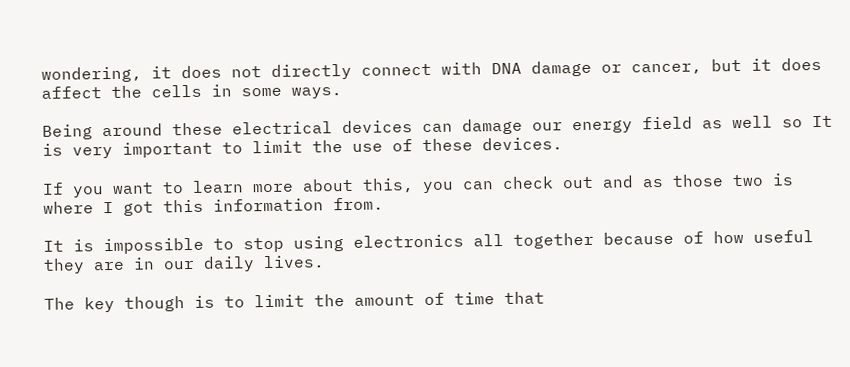wondering, it does not directly connect with DNA damage or cancer, but it does affect the cells in some ways.

Being around these electrical devices can damage our energy field as well so It is very important to limit the use of these devices.

If you want to learn more about this, you can check out and as those two is where I got this information from.

It is impossible to stop using electronics all together because of how useful they are in our daily lives.

The key though is to limit the amount of time that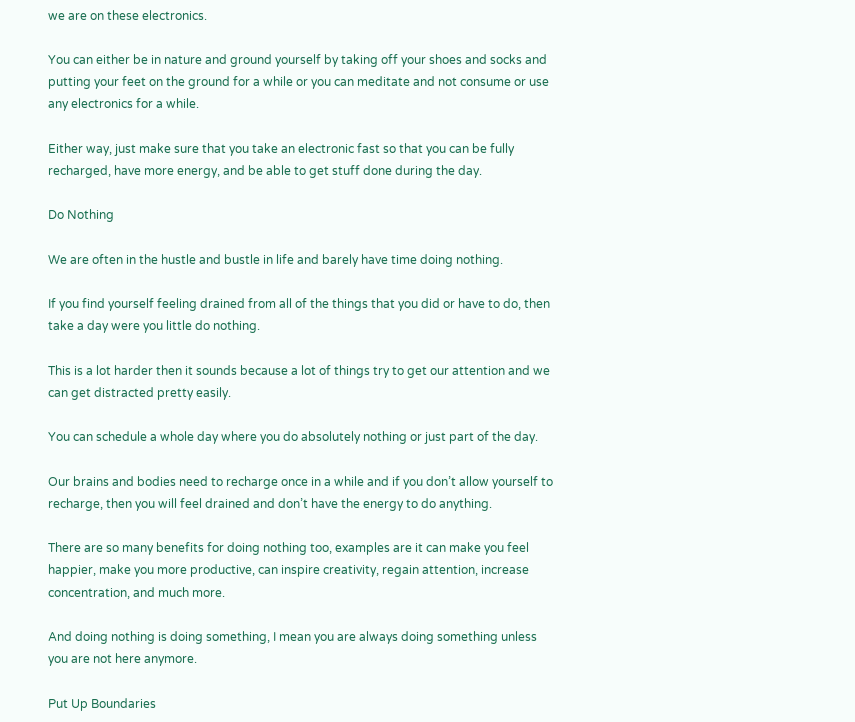we are on these electronics.

You can either be in nature and ground yourself by taking off your shoes and socks and putting your feet on the ground for a while or you can meditate and not consume or use any electronics for a while.

Either way, just make sure that you take an electronic fast so that you can be fully recharged, have more energy, and be able to get stuff done during the day.

Do Nothing

We are often in the hustle and bustle in life and barely have time doing nothing.

If you find yourself feeling drained from all of the things that you did or have to do, then take a day were you little do nothing.

This is a lot harder then it sounds because a lot of things try to get our attention and we can get distracted pretty easily.

You can schedule a whole day where you do absolutely nothing or just part of the day.

Our brains and bodies need to recharge once in a while and if you don’t allow yourself to recharge, then you will feel drained and don’t have the energy to do anything.

There are so many benefits for doing nothing too, examples are it can make you feel happier, make you more productive, can inspire creativity, regain attention, increase concentration, and much more.

And doing nothing is doing something, I mean you are always doing something unless you are not here anymore.

Put Up Boundaries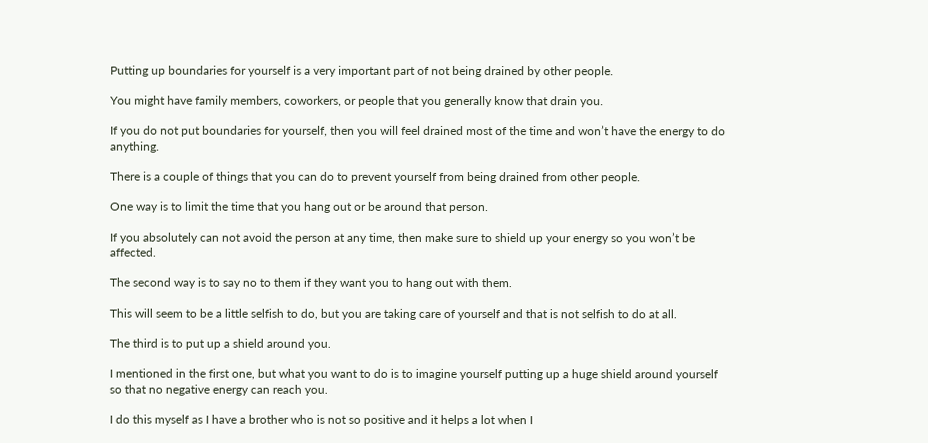Putting up boundaries for yourself is a very important part of not being drained by other people.

You might have family members, coworkers, or people that you generally know that drain you.

If you do not put boundaries for yourself, then you will feel drained most of the time and won’t have the energy to do anything.

There is a couple of things that you can do to prevent yourself from being drained from other people.

One way is to limit the time that you hang out or be around that person.

If you absolutely can not avoid the person at any time, then make sure to shield up your energy so you won’t be affected.

The second way is to say no to them if they want you to hang out with them.

This will seem to be a little selfish to do, but you are taking care of yourself and that is not selfish to do at all.

The third is to put up a shield around you.

I mentioned in the first one, but what you want to do is to imagine yourself putting up a huge shield around yourself so that no negative energy can reach you.

I do this myself as I have a brother who is not so positive and it helps a lot when I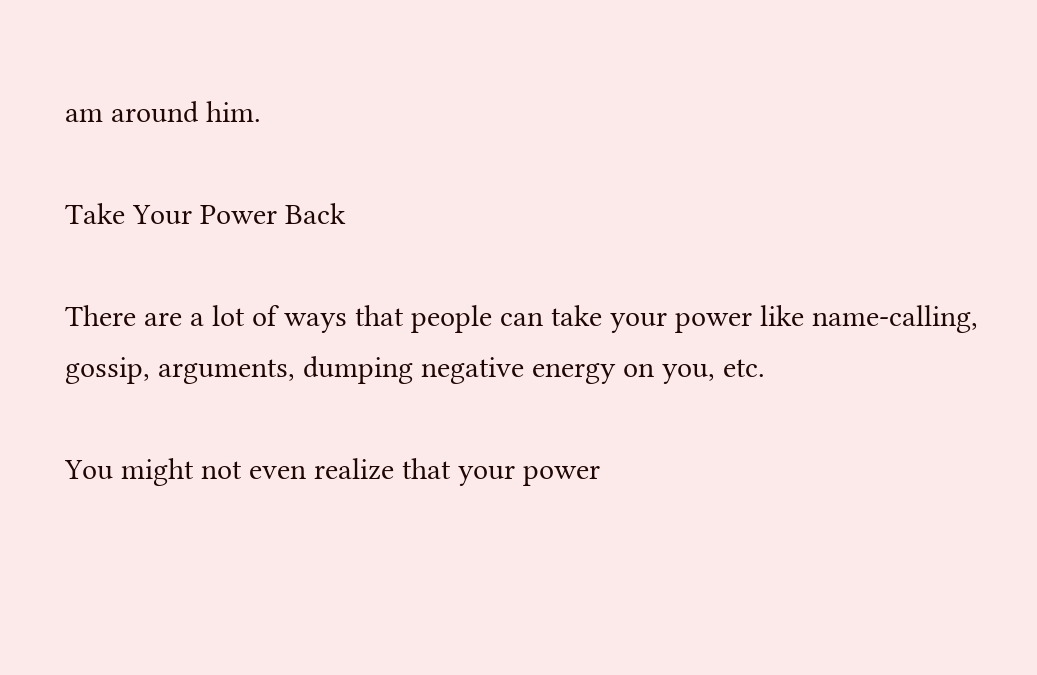am around him.

Take Your Power Back

There are a lot of ways that people can take your power like name-calling, gossip, arguments, dumping negative energy on you, etc.

You might not even realize that your power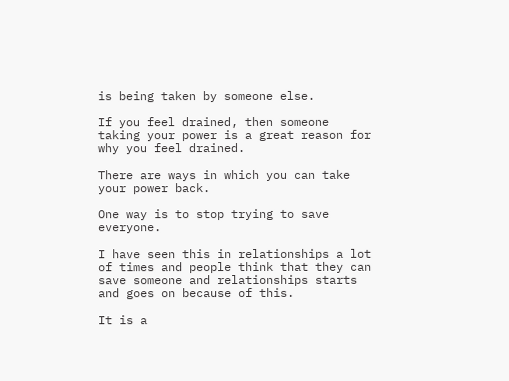is being taken by someone else.

If you feel drained, then someone taking your power is a great reason for why you feel drained.

There are ways in which you can take your power back.

One way is to stop trying to save everyone.

I have seen this in relationships a lot of times and people think that they can save someone and relationships starts and goes on because of this.

It is a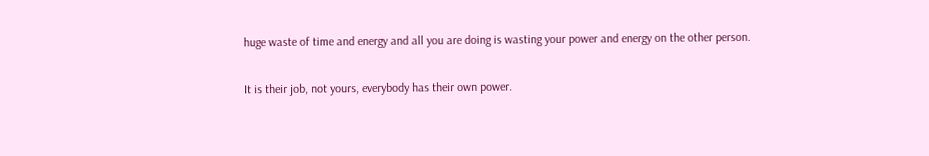huge waste of time and energy and all you are doing is wasting your power and energy on the other person.

It is their job, not yours, everybody has their own power.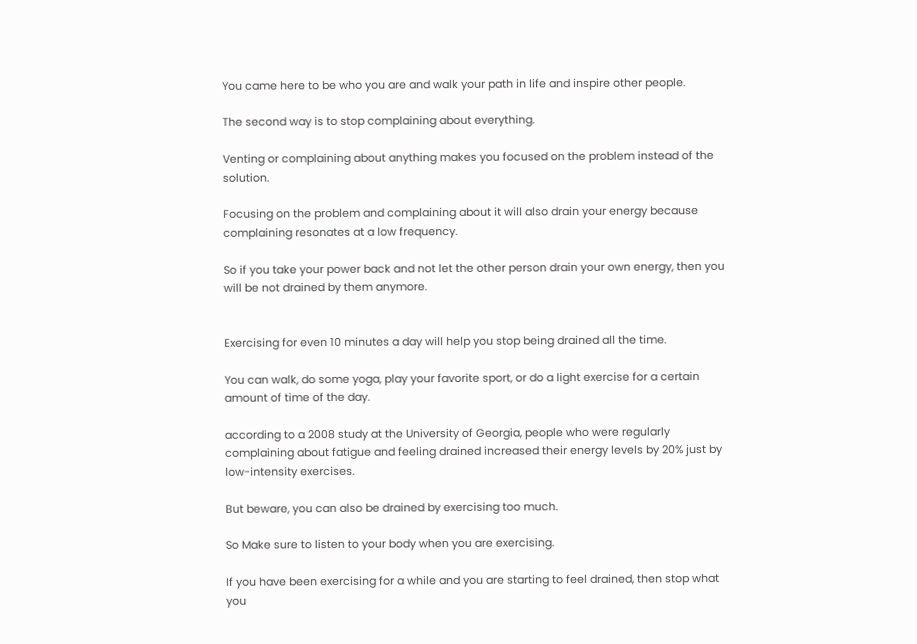You came here to be who you are and walk your path in life and inspire other people.

The second way is to stop complaining about everything.

Venting or complaining about anything makes you focused on the problem instead of the solution.

Focusing on the problem and complaining about it will also drain your energy because complaining resonates at a low frequency.

So if you take your power back and not let the other person drain your own energy, then you will be not drained by them anymore.


Exercising for even 10 minutes a day will help you stop being drained all the time.

You can walk, do some yoga, play your favorite sport, or do a light exercise for a certain amount of time of the day.

according to a 2008 study at the University of Georgia, people who were regularly complaining about fatigue and feeling drained increased their energy levels by 20% just by low-intensity exercises.

But beware, you can also be drained by exercising too much.

So Make sure to listen to your body when you are exercising.

If you have been exercising for a while and you are starting to feel drained, then stop what you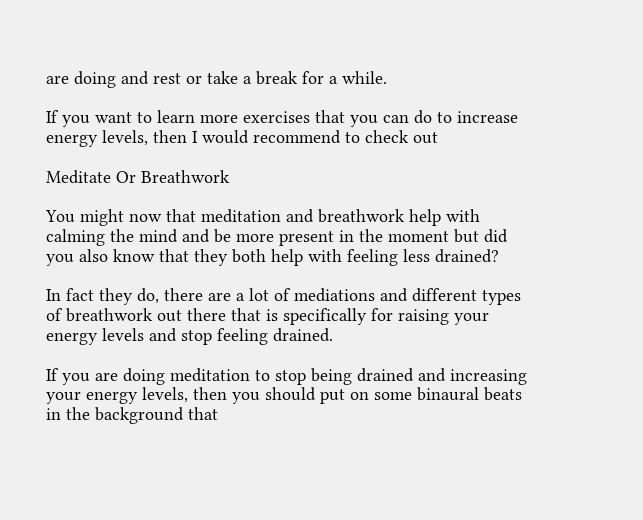are doing and rest or take a break for a while.

If you want to learn more exercises that you can do to increase energy levels, then I would recommend to check out

Meditate Or Breathwork

You might now that meditation and breathwork help with calming the mind and be more present in the moment but did you also know that they both help with feeling less drained?

In fact they do, there are a lot of mediations and different types of breathwork out there that is specifically for raising your energy levels and stop feeling drained.

If you are doing meditation to stop being drained and increasing your energy levels, then you should put on some binaural beats in the background that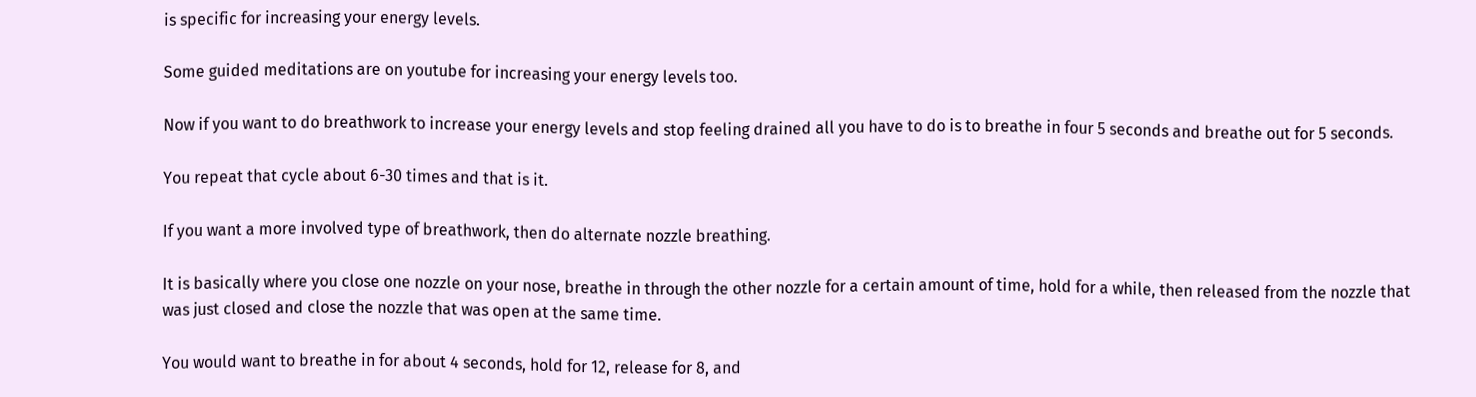is specific for increasing your energy levels.

Some guided meditations are on youtube for increasing your energy levels too.

Now if you want to do breathwork to increase your energy levels and stop feeling drained all you have to do is to breathe in four 5 seconds and breathe out for 5 seconds.

You repeat that cycle about 6-30 times and that is it.

If you want a more involved type of breathwork, then do alternate nozzle breathing.

It is basically where you close one nozzle on your nose, breathe in through the other nozzle for a certain amount of time, hold for a while, then released from the nozzle that was just closed and close the nozzle that was open at the same time.

You would want to breathe in for about 4 seconds, hold for 12, release for 8, and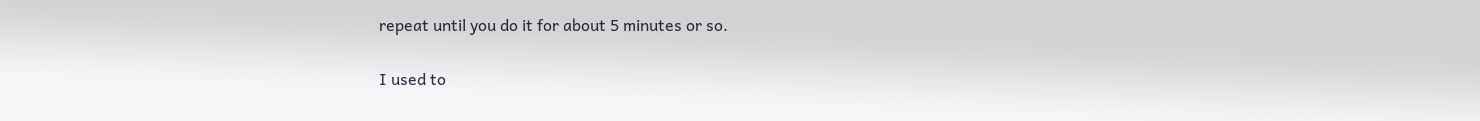repeat until you do it for about 5 minutes or so.

I used to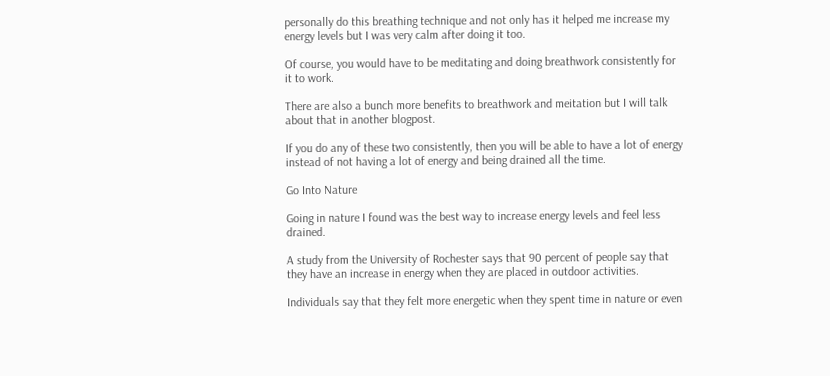personally do this breathing technique and not only has it helped me increase my energy levels but I was very calm after doing it too.

Of course, you would have to be meditating and doing breathwork consistently for it to work.

There are also a bunch more benefits to breathwork and meitation but I will talk about that in another blogpost.

If you do any of these two consistently, then you will be able to have a lot of energy instead of not having a lot of energy and being drained all the time.

Go Into Nature

Going in nature I found was the best way to increase energy levels and feel less drained.

A study from the University of Rochester says that 90 percent of people say that they have an increase in energy when they are placed in outdoor activities.

Individuals say that they felt more energetic when they spent time in nature or even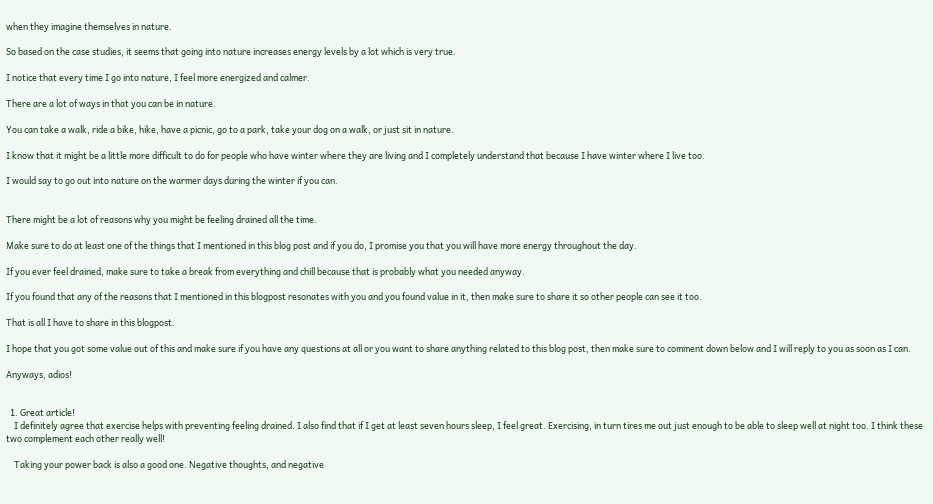when they imagine themselves in nature.

So based on the case studies, it seems that going into nature increases energy levels by a lot which is very true.

I notice that every time I go into nature, I feel more energized and calmer.

There are a lot of ways in that you can be in nature.

You can take a walk, ride a bike, hike, have a picnic, go to a park, take your dog on a walk, or just sit in nature.

I know that it might be a little more difficult to do for people who have winter where they are living and I completely understand that because I have winter where I live too.

I would say to go out into nature on the warmer days during the winter if you can.


There might be a lot of reasons why you might be feeling drained all the time.

Make sure to do at least one of the things that I mentioned in this blog post and if you do, I promise you that you will have more energy throughout the day.

If you ever feel drained, make sure to take a break from everything and chill because that is probably what you needed anyway.

If you found that any of the reasons that I mentioned in this blogpost resonates with you and you found value in it, then make sure to share it so other people can see it too.

That is all I have to share in this blogpost.

I hope that you got some value out of this and make sure if you have any questions at all or you want to share anything related to this blog post, then make sure to comment down below and I will reply to you as soon as I can.

Anyways, adios!


  1. Great article!
    I definitely agree that exercise helps with preventing feeling drained. I also find that if I get at least seven hours sleep, I feel great. Exercising, in turn tires me out just enough to be able to sleep well at night too. I think these two complement each other really well!

    Taking your power back is also a good one. Negative thoughts, and negative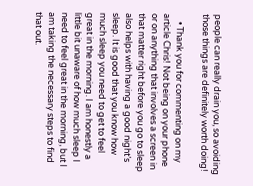people can really drain you, so avoiding those things are definitely worth doing!

    • Thank you for commenting on my article Chris! Not being on your phone or on anything that involves a screen in that matter right before you go to sleep also helps with having a good night’s sleep. It is good that you know how much sleep you need to get to feel great in the morning. I am honestly a little bit unaware of how much sleep I need to feel great in the morning, but I am taking the necessary steps to find that out.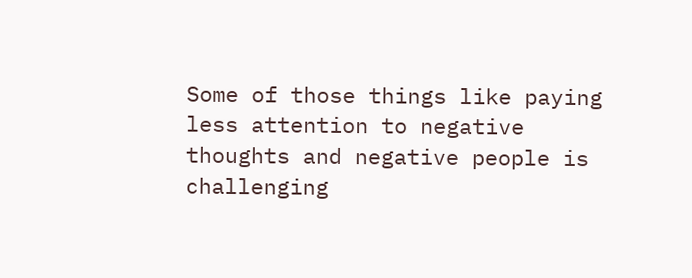Some of those things like paying less attention to negative thoughts and negative people is challenging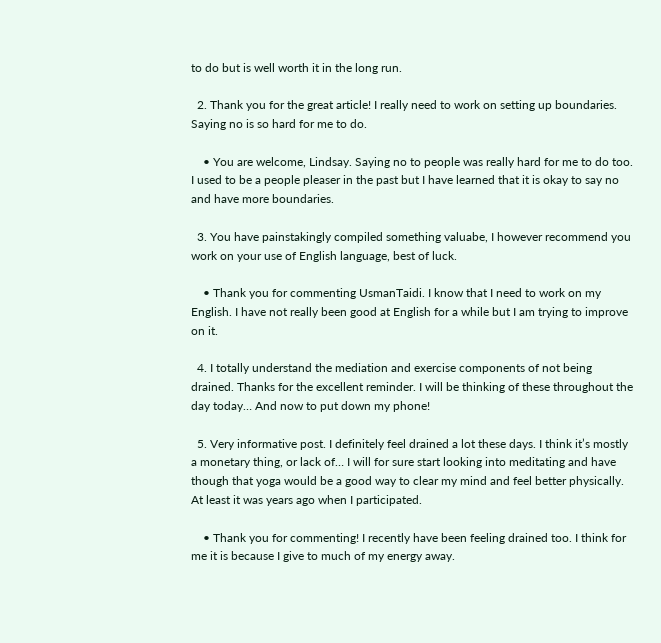to do but is well worth it in the long run.

  2. Thank you for the great article! I really need to work on setting up boundaries. Saying no is so hard for me to do.

    • You are welcome, Lindsay. Saying no to people was really hard for me to do too. I used to be a people pleaser in the past but I have learned that it is okay to say no and have more boundaries.

  3. You have painstakingly compiled something valuabe, I however recommend you work on your use of English language, best of luck.

    • Thank you for commenting UsmanTaidi. I know that I need to work on my English. I have not really been good at English for a while but I am trying to improve on it.

  4. I totally understand the mediation and exercise components of not being drained. Thanks for the excellent reminder. I will be thinking of these throughout the day today… And now to put down my phone!

  5. Very informative post. I definitely feel drained a lot these days. I think it’s mostly a monetary thing, or lack of… I will for sure start looking into meditating and have though that yoga would be a good way to clear my mind and feel better physically. At least it was years ago when I participated.

    • Thank you for commenting! I recently have been feeling drained too. I think for me it is because I give to much of my energy away.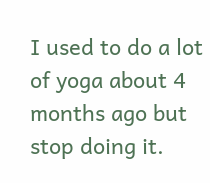I used to do a lot of yoga about 4 months ago but stop doing it.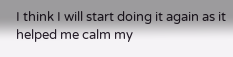I think I will start doing it again as it helped me calm my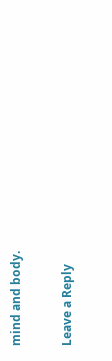mind and body.

Leave a Reply